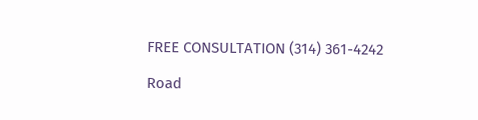FREE CONSULTATION (314) 361-4242

Road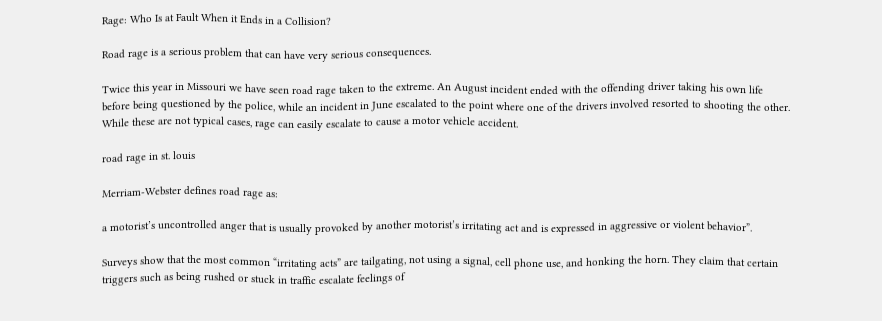Rage: Who Is at Fault When it Ends in a Collision?

Road rage is a serious problem that can have very serious consequences.

Twice this year in Missouri we have seen road rage taken to the extreme. An August incident ended with the offending driver taking his own life before being questioned by the police, while an incident in June escalated to the point where one of the drivers involved resorted to shooting the other. While these are not typical cases, rage can easily escalate to cause a motor vehicle accident.

road rage in st. louis

Merriam-Webster defines road rage as:

a motorist’s uncontrolled anger that is usually provoked by another motorist’s irritating act and is expressed in aggressive or violent behavior”.

Surveys show that the most common “irritating acts” are tailgating, not using a signal, cell phone use, and honking the horn. They claim that certain triggers such as being rushed or stuck in traffic escalate feelings of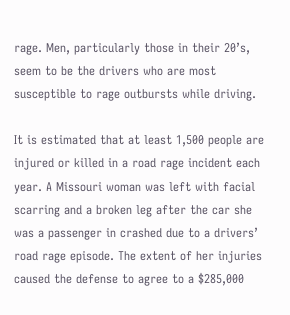rage. Men, particularly those in their 20’s, seem to be the drivers who are most susceptible to rage outbursts while driving.

It is estimated that at least 1,500 people are injured or killed in a road rage incident each year. A Missouri woman was left with facial scarring and a broken leg after the car she was a passenger in crashed due to a drivers’ road rage episode. The extent of her injuries caused the defense to agree to a $285,000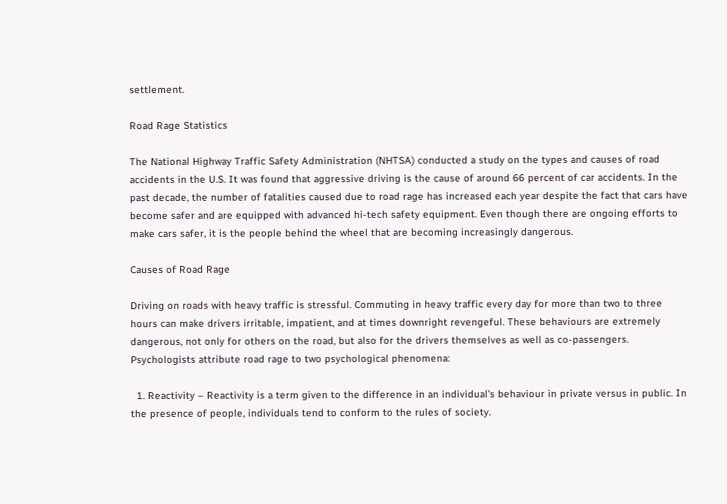settlement.

Road Rage Statistics

The National Highway Traffic Safety Administration (NHTSA) conducted a study on the types and causes of road accidents in the U.S. It was found that aggressive driving is the cause of around 66 percent of car accidents. In the past decade, the number of fatalities caused due to road rage has increased each year despite the fact that cars have become safer and are equipped with advanced hi-tech safety equipment. Even though there are ongoing efforts to make cars safer, it is the people behind the wheel that are becoming increasingly dangerous.

Causes of Road Rage

Driving on roads with heavy traffic is stressful. Commuting in heavy traffic every day for more than two to three hours can make drivers irritable, impatient, and at times downright revengeful. These behaviours are extremely dangerous, not only for others on the road, but also for the drivers themselves as well as co-passengers. Psychologists attribute road rage to two psychological phenomena:

  1. Reactivity – Reactivity is a term given to the difference in an individual’s behaviour in private versus in public. In the presence of people, individuals tend to conform to the rules of society.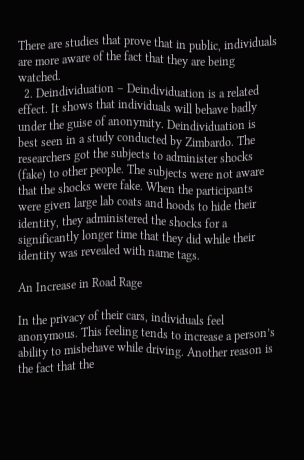There are studies that prove that in public, individuals are more aware of the fact that they are being watched.
  2. Deindividuation – Deindividuation is a related effect. It shows that individuals will behave badly under the guise of anonymity. Deindividuation is best seen in a study conducted by Zimbardo. The researchers got the subjects to administer shocks (fake) to other people. The subjects were not aware that the shocks were fake. When the participants were given large lab coats and hoods to hide their identity, they administered the shocks for a significantly longer time that they did while their identity was revealed with name tags.

An Increase in Road Rage

In the privacy of their cars, individuals feel anonymous. This feeling tends to increase a person’s ability to misbehave while driving. Another reason is the fact that the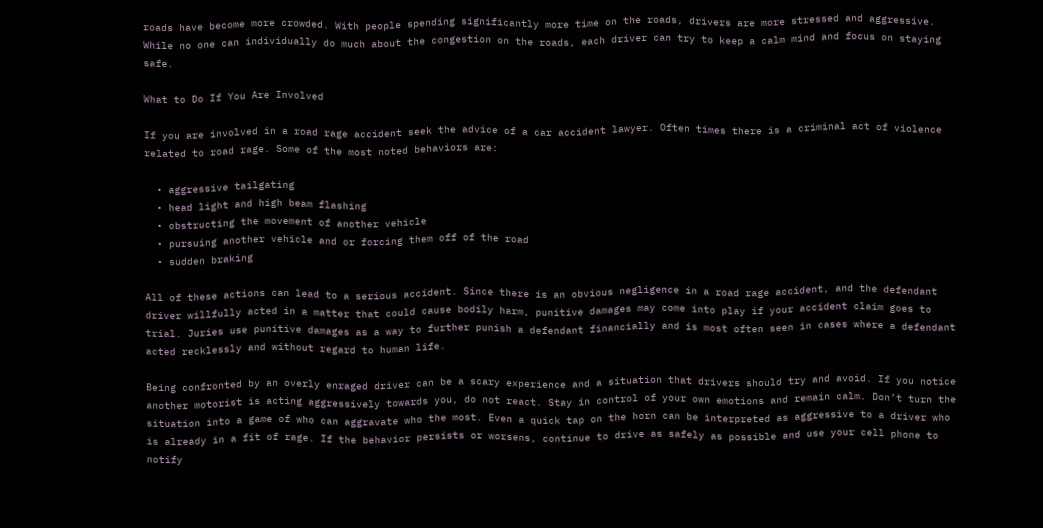roads have become more crowded. With people spending significantly more time on the roads, drivers are more stressed and aggressive. While no one can individually do much about the congestion on the roads, each driver can try to keep a calm mind and focus on staying safe.

What to Do If You Are Involved

If you are involved in a road rage accident seek the advice of a car accident lawyer. Often times there is a criminal act of violence related to road rage. Some of the most noted behaviors are:

  • aggressive tailgating
  • head light and high beam flashing
  • obstructing the movement of another vehicle
  • pursuing another vehicle and or forcing them off of the road
  • sudden braking

All of these actions can lead to a serious accident. Since there is an obvious negligence in a road rage accident, and the defendant driver willfully acted in a matter that could cause bodily harm, punitive damages may come into play if your accident claim goes to trial. Juries use punitive damages as a way to further punish a defendant financially and is most often seen in cases where a defendant acted recklessly and without regard to human life.

Being confronted by an overly enraged driver can be a scary experience and a situation that drivers should try and avoid. If you notice another motorist is acting aggressively towards you, do not react. Stay in control of your own emotions and remain calm. Don’t turn the situation into a game of who can aggravate who the most. Even a quick tap on the horn can be interpreted as aggressive to a driver who is already in a fit of rage. If the behavior persists or worsens, continue to drive as safely as possible and use your cell phone to notify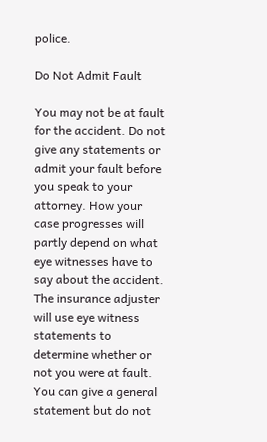police.

Do Not Admit Fault

You may not be at fault for the accident. Do not give any statements or admit your fault before you speak to your attorney. How your case progresses will partly depend on what eye witnesses have to say about the accident. The insurance adjuster will use eye witness statements to determine whether or not you were at fault. You can give a general statement but do not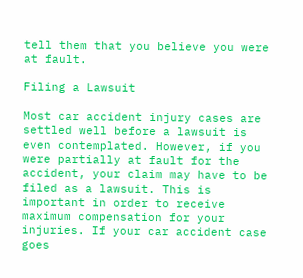tell them that you believe you were at fault.

Filing a Lawsuit

Most car accident injury cases are settled well before a lawsuit is even contemplated. However, if you were partially at fault for the accident, your claim may have to be filed as a lawsuit. This is important in order to receive maximum compensation for your injuries. If your car accident case goes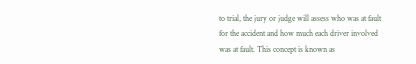to trial, the jury or judge will assess who was at fault for the accident and how much each driver involved was at fault. This concept is known as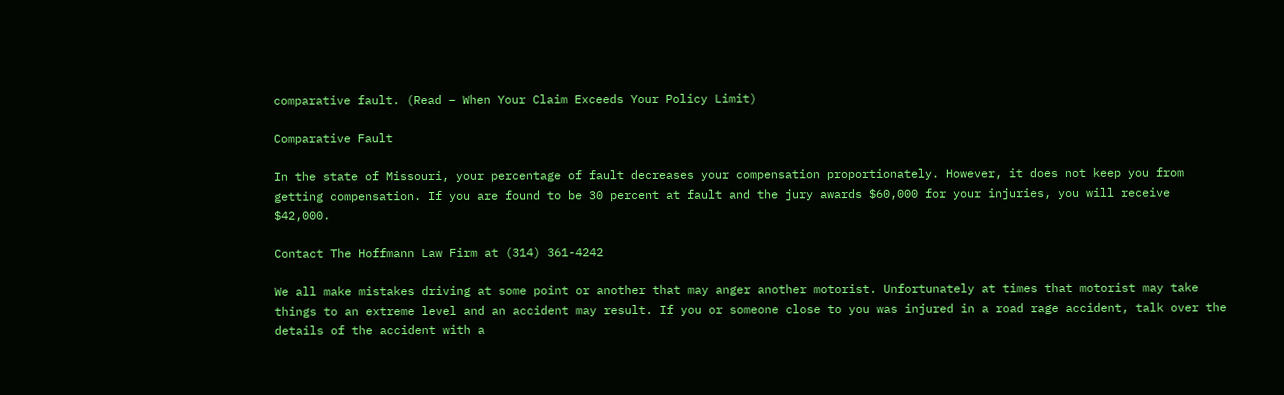comparative fault. (Read – When Your Claim Exceeds Your Policy Limit)

Comparative Fault

In the state of Missouri, your percentage of fault decreases your compensation proportionately. However, it does not keep you from getting compensation. If you are found to be 30 percent at fault and the jury awards $60,000 for your injuries, you will receive $42,000.

Contact The Hoffmann Law Firm at (314) 361-4242

We all make mistakes driving at some point or another that may anger another motorist. Unfortunately at times that motorist may take things to an extreme level and an accident may result. If you or someone close to you was injured in a road rage accident, talk over the details of the accident with a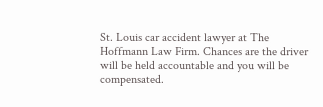St. Louis car accident lawyer at The Hoffmann Law Firm. Chances are the driver will be held accountable and you will be compensated.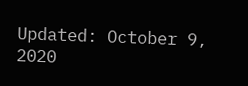Updated: October 9, 2020